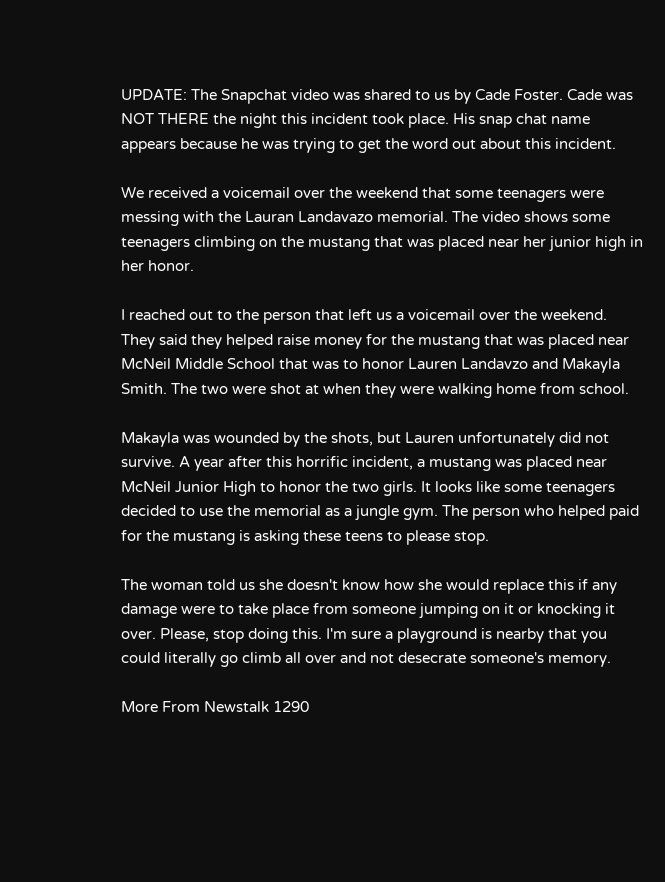UPDATE: The Snapchat video was shared to us by Cade Foster. Cade was NOT THERE the night this incident took place. His snap chat name appears because he was trying to get the word out about this incident.

We received a voicemail over the weekend that some teenagers were messing with the Lauran Landavazo memorial. The video shows some teenagers climbing on the mustang that was placed near her junior high in her honor.

I reached out to the person that left us a voicemail over the weekend. They said they helped raise money for the mustang that was placed near McNeil Middle School that was to honor Lauren Landavzo and Makayla Smith. The two were shot at when they were walking home from school.

Makayla was wounded by the shots, but Lauren unfortunately did not survive. A year after this horrific incident, a mustang was placed near McNeil Junior High to honor the two girls. It looks like some teenagers decided to use the memorial as a jungle gym. The person who helped paid for the mustang is asking these teens to please stop.

The woman told us she doesn't know how she would replace this if any damage were to take place from someone jumping on it or knocking it over. Please, stop doing this. I'm sure a playground is nearby that you could literally go climb all over and not desecrate someone's memory.

More From Newstalk 1290